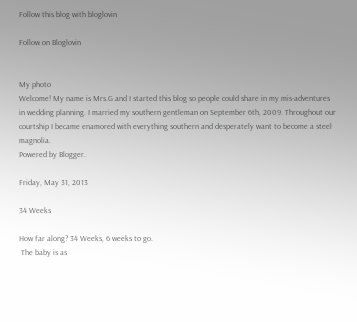Follow this blog with bloglovin

Follow on Bloglovin


My photo
Welcome! My name is Mrs.G and I started this blog so people could share in my mis-adventures in wedding planning. I married my southern gentleman on September 6th, 2009. Throughout our courtship I became enamored with everything southern and desperately want to become a steel magnolia.
Powered by Blogger.

Friday, May 31, 2013

34 Weeks

How far along? 34 Weeks, 6 weeks to go.
 The baby is as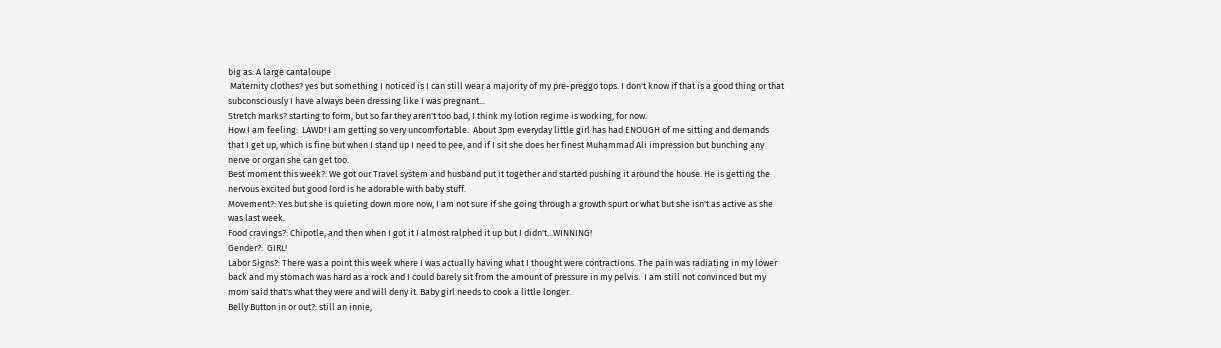big as: A large cantaloupe
 Maternity clothes? yes but something I noticed is I can still wear a majority of my pre-preggo tops. I don't know if that is a good thing or that subconsciously I have always been dressing like I was pregnant...
Stretch marks? starting to form, but so far they aren't too bad, I think my lotion regime is working, for now.
How I am feeling:  LAWD! I am getting so very uncomfortable.  About 3pm everyday little girl has had ENOUGH of me sitting and demands that I get up, which is fine but when I stand up I need to pee, and if I sit she does her finest Muhammad Ali impression but bunching any nerve or organ she can get too.
Best moment this week?: We got our Travel system and husband put it together and started pushing it around the house. He is getting the nervous excited but good lord is he adorable with baby stuff.
Movement?: Yes but she is quieting down more now, I am not sure if she going through a growth spurt or what but she isn't as active as she was last week.
Food cravings?: Chipotle, and then when I got it I almost ralphed it up but I didn't...WINNING!
Gender?:  GIRL!
Labor Signs?: There was a point this week where I was actually having what I thought were contractions. The pain was radiating in my lower back and my stomach was hard as a rock and I could barely sit from the amount of pressure in my pelvis.  I am still not convinced but my mom said that's what they were and will deny it. Baby girl needs to cook a little longer.
Belly Button in or out?: still an innie,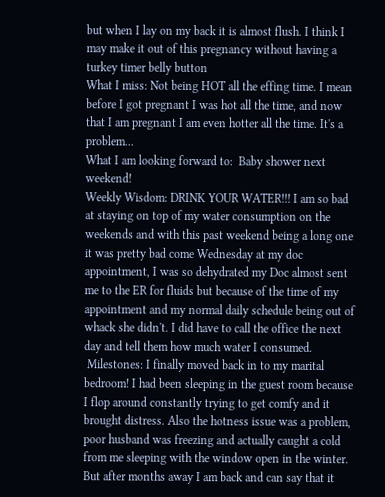but when I lay on my back it is almost flush. I think I may make it out of this pregnancy without having a turkey timer belly button
What I miss: Not being HOT all the effing time. I mean before I got pregnant I was hot all the time, and now that I am pregnant I am even hotter all the time. It's a problem...
What I am looking forward to:  Baby shower next weekend!
Weekly Wisdom: DRINK YOUR WATER!!! I am so bad at staying on top of my water consumption on the weekends and with this past weekend being a long one it was pretty bad come Wednesday at my doc appointment, I was so dehydrated my Doc almost sent me to the ER for fluids but because of the time of my appointment and my normal daily schedule being out of whack she didn't. I did have to call the office the next day and tell them how much water I consumed.
 Milestones: I finally moved back in to my marital bedroom! I had been sleeping in the guest room because I flop around constantly trying to get comfy and it brought distress. Also the hotness issue was a problem, poor husband was freezing and actually caught a cold from me sleeping with the window open in the winter.  But after months away I am back and can say that it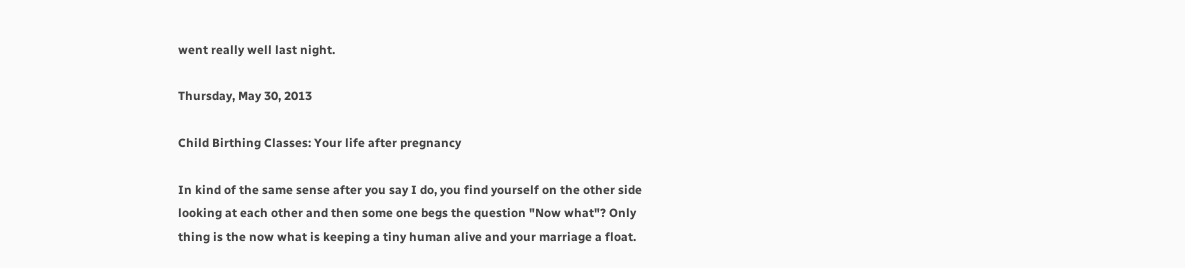went really well last night.

Thursday, May 30, 2013

Child Birthing Classes: Your life after pregnancy

In kind of the same sense after you say I do, you find yourself on the other side looking at each other and then some one begs the question "Now what"? Only thing is the now what is keeping a tiny human alive and your marriage a float.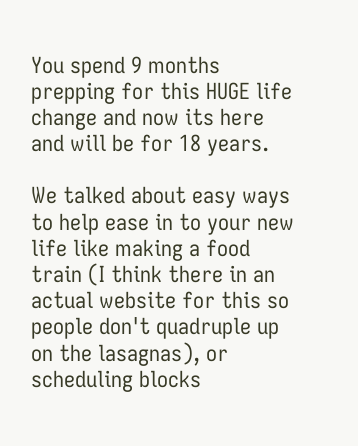You spend 9 months prepping for this HUGE life change and now its here and will be for 18 years.

We talked about easy ways to help ease in to your new life like making a food train (I think there in an actual website for this so people don't quadruple up on the lasagnas), or scheduling blocks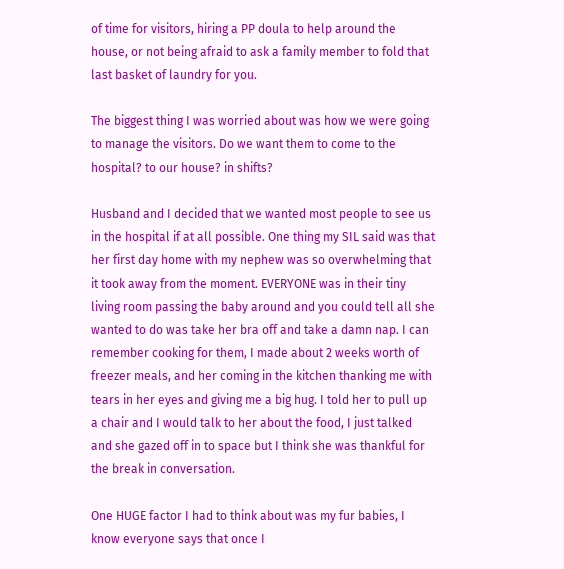of time for visitors, hiring a PP doula to help around the house, or not being afraid to ask a family member to fold that last basket of laundry for you.

The biggest thing I was worried about was how we were going to manage the visitors. Do we want them to come to the hospital? to our house? in shifts?

Husband and I decided that we wanted most people to see us in the hospital if at all possible. One thing my SIL said was that her first day home with my nephew was so overwhelming that it took away from the moment. EVERYONE was in their tiny living room passing the baby around and you could tell all she wanted to do was take her bra off and take a damn nap. I can remember cooking for them, I made about 2 weeks worth of freezer meals, and her coming in the kitchen thanking me with tears in her eyes and giving me a big hug. I told her to pull up a chair and I would talk to her about the food, I just talked and she gazed off in to space but I think she was thankful for the break in conversation.

One HUGE factor I had to think about was my fur babies, I know everyone says that once I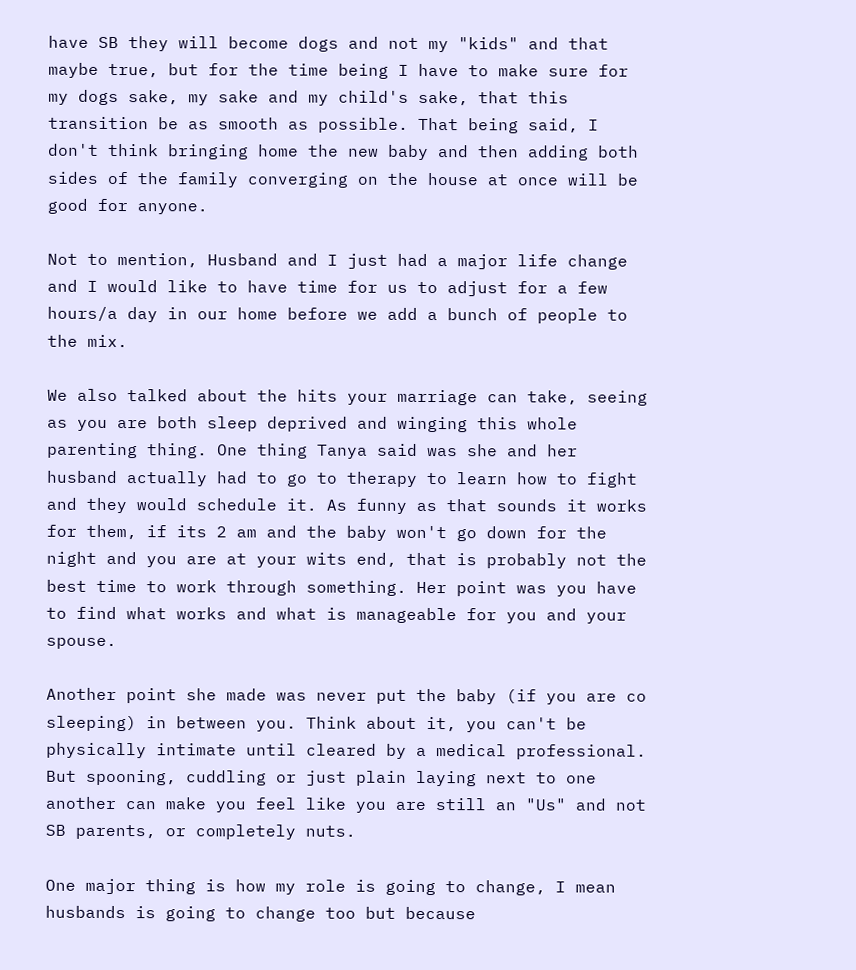have SB they will become dogs and not my "kids" and that maybe true, but for the time being I have to make sure for my dogs sake, my sake and my child's sake, that this transition be as smooth as possible. That being said, I don't think bringing home the new baby and then adding both sides of the family converging on the house at once will be good for anyone.

Not to mention, Husband and I just had a major life change and I would like to have time for us to adjust for a few hours/a day in our home before we add a bunch of people to the mix.

We also talked about the hits your marriage can take, seeing as you are both sleep deprived and winging this whole parenting thing. One thing Tanya said was she and her husband actually had to go to therapy to learn how to fight and they would schedule it. As funny as that sounds it works for them, if its 2 am and the baby won't go down for the night and you are at your wits end, that is probably not the best time to work through something. Her point was you have to find what works and what is manageable for you and your spouse.

Another point she made was never put the baby (if you are co sleeping) in between you. Think about it, you can't be physically intimate until cleared by a medical professional. But spooning, cuddling or just plain laying next to one another can make you feel like you are still an "Us" and not SB parents, or completely nuts.

One major thing is how my role is going to change, I mean husbands is going to change too but because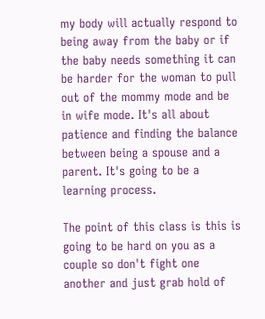my body will actually respond to being away from the baby or if the baby needs something it can be harder for the woman to pull out of the mommy mode and be in wife mode. It's all about patience and finding the balance between being a spouse and a parent. It's going to be a learning process.

The point of this class is this is going to be hard on you as a couple so don't fight one another and just grab hold of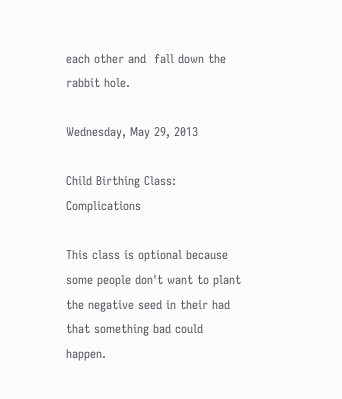each other and  fall down the rabbit hole.

Wednesday, May 29, 2013

Child Birthing Class: Complications

This class is optional because some people don't want to plant the negative seed in their had that something bad could happen.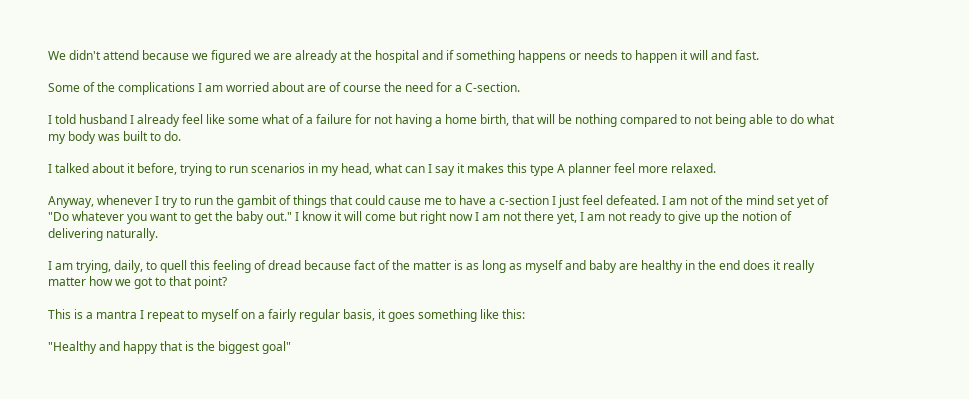We didn't attend because we figured we are already at the hospital and if something happens or needs to happen it will and fast.

Some of the complications I am worried about are of course the need for a C-section.

I told husband I already feel like some what of a failure for not having a home birth, that will be nothing compared to not being able to do what my body was built to do.

I talked about it before, trying to run scenarios in my head, what can I say it makes this type A planner feel more relaxed.

Anyway, whenever I try to run the gambit of things that could cause me to have a c-section I just feel defeated. I am not of the mind set yet of "Do whatever you want to get the baby out." I know it will come but right now I am not there yet, I am not ready to give up the notion of delivering naturally.

I am trying, daily, to quell this feeling of dread because fact of the matter is as long as myself and baby are healthy in the end does it really matter how we got to that point?

This is a mantra I repeat to myself on a fairly regular basis, it goes something like this:

"Healthy and happy that is the biggest goal"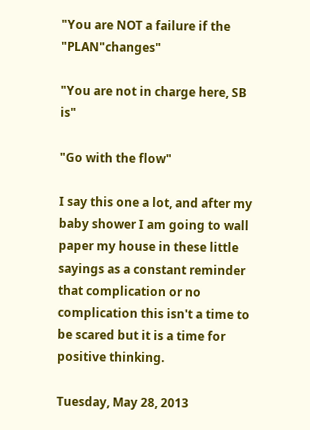"You are NOT a failure if the "PLAN"changes"

"You are not in charge here, SB is"

"Go with the flow"

I say this one a lot, and after my baby shower I am going to wall paper my house in these little sayings as a constant reminder that complication or no complication this isn't a time to be scared but it is a time for positive thinking.

Tuesday, May 28, 2013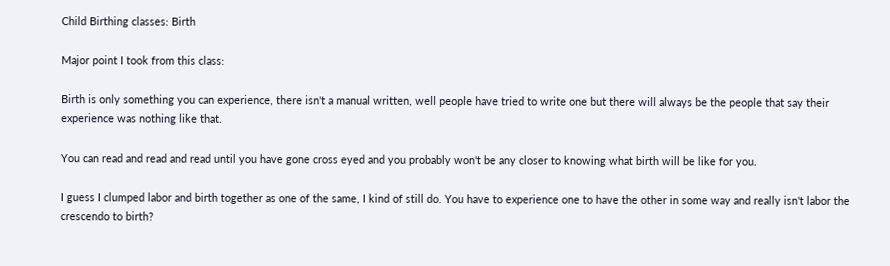Child Birthing classes: Birth

Major point I took from this class:

Birth is only something you can experience, there isn't a manual written, well people have tried to write one but there will always be the people that say their experience was nothing like that.

You can read and read and read until you have gone cross eyed and you probably won't be any closer to knowing what birth will be like for you.

I guess I clumped labor and birth together as one of the same, I kind of still do. You have to experience one to have the other in some way and really isn't labor the crescendo to birth?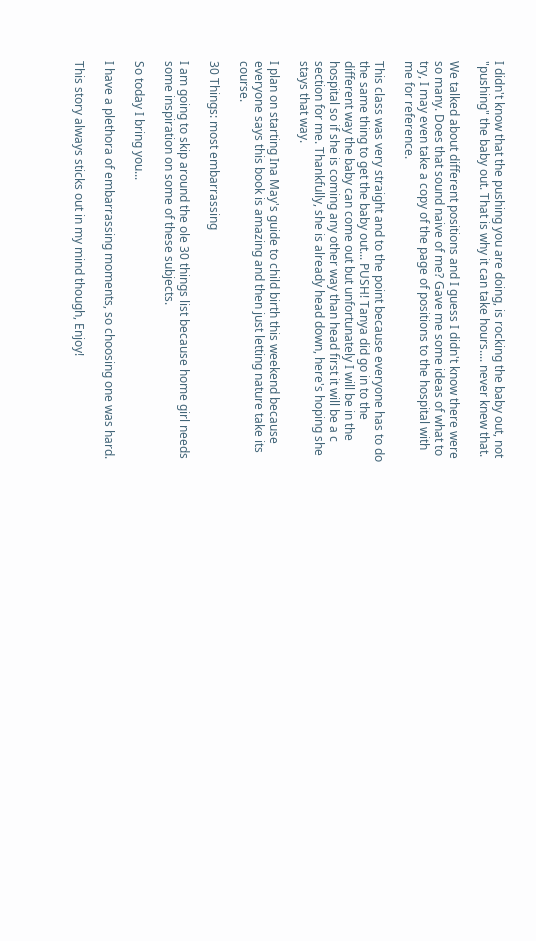I didn't know that the pushing you are doing, is rocking the baby out, not "pushing" the baby out. That is why it can take hours.... never knew that.

We talked about different positions and I guess I didn't know there were so many. Does that sound naive of me? Gave me some ideas of what to try, I may even take a copy of the page of positions to the hospital with me for reference.

This class was very straight and to the point because everyone has to do the same thing to get the baby out... PUSH! Tanya did go in to the different way the baby can come out but unfortunately I will be in the hospital so if she is coming any other way than head first it will be a c section for me. Thankfully, she is already head down, here's hoping she stays that way.

I plan on starting Ina May's guide to child birth this weekend because everyone says this book is amazing and then just letting nature take its course.

30 Things: most embarrassing

I am going to skip around the ole 30 things list because home girl needs some inspiration on some of these subjects.

So today I bring you...

I have a plethora of embarrassing moments, so choosing one was hard.

This story always sticks out in my mind though, Enjoy!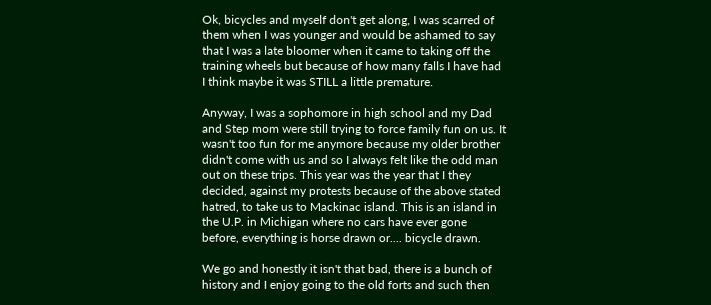Ok, bicycles and myself don't get along, I was scarred of them when I was younger and would be ashamed to say that I was a late bloomer when it came to taking off the training wheels but because of how many falls I have had I think maybe it was STILL a little premature.

Anyway, I was a sophomore in high school and my Dad and Step mom were still trying to force family fun on us. It wasn't too fun for me anymore because my older brother didn't come with us and so I always felt like the odd man out on these trips. This year was the year that I they decided, against my protests because of the above stated hatred, to take us to Mackinac island. This is an island in the U.P. in Michigan where no cars have ever gone before, everything is horse drawn or.... bicycle drawn.

We go and honestly it isn't that bad, there is a bunch of history and I enjoy going to the old forts and such then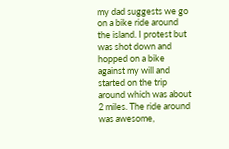my dad suggests we go on a bike ride around the island. I protest but was shot down and hopped on a bike against my will and started on the trip around which was about 2 miles. The ride around was awesome,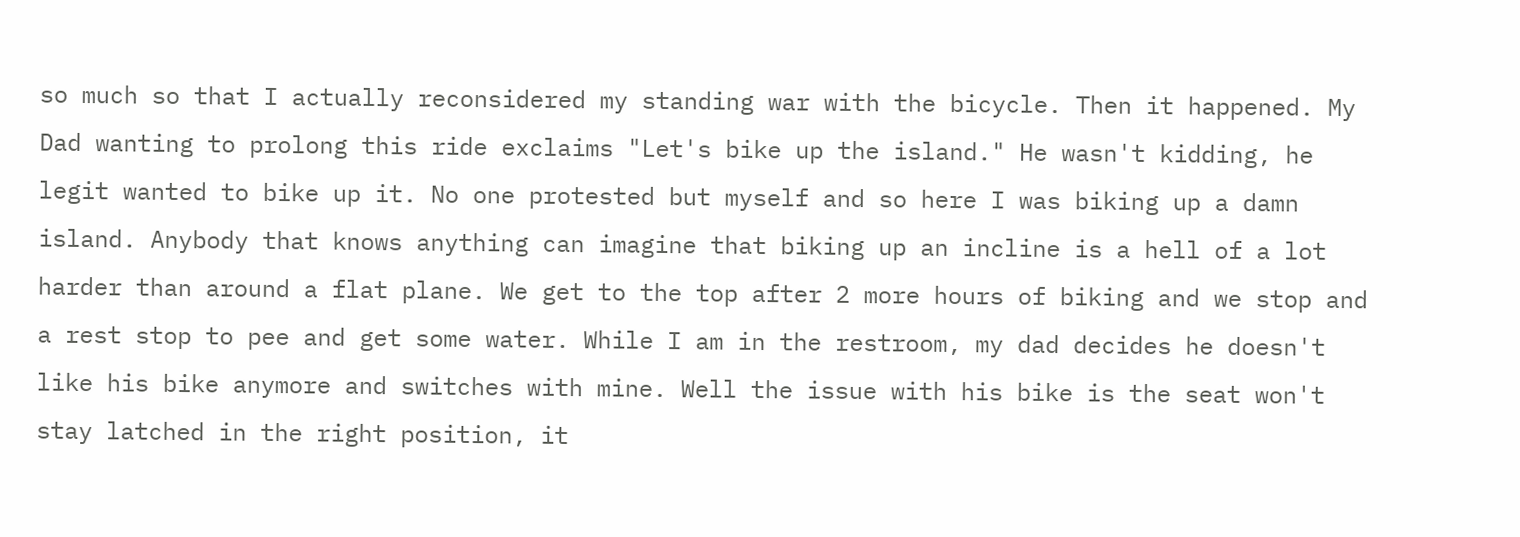so much so that I actually reconsidered my standing war with the bicycle. Then it happened. My Dad wanting to prolong this ride exclaims "Let's bike up the island." He wasn't kidding, he legit wanted to bike up it. No one protested but myself and so here I was biking up a damn island. Anybody that knows anything can imagine that biking up an incline is a hell of a lot harder than around a flat plane. We get to the top after 2 more hours of biking and we stop and a rest stop to pee and get some water. While I am in the restroom, my dad decides he doesn't like his bike anymore and switches with mine. Well the issue with his bike is the seat won't stay latched in the right position, it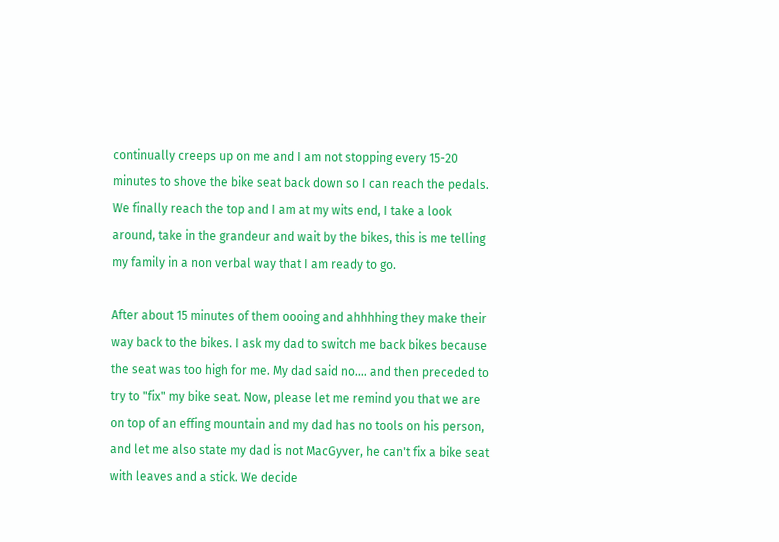continually creeps up on me and I am not stopping every 15-20 minutes to shove the bike seat back down so I can reach the pedals. We finally reach the top and I am at my wits end, I take a look around, take in the grandeur and wait by the bikes, this is me telling my family in a non verbal way that I am ready to go.

After about 15 minutes of them oooing and ahhhhing they make their way back to the bikes. I ask my dad to switch me back bikes because the seat was too high for me. My dad said no.... and then preceded to try to "fix" my bike seat. Now, please let me remind you that we are on top of an effing mountain and my dad has no tools on his person, and let me also state my dad is not MacGyver, he can't fix a bike seat with leaves and a stick. We decide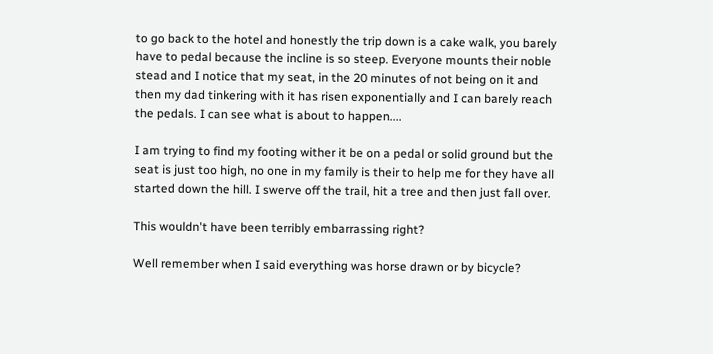to go back to the hotel and honestly the trip down is a cake walk, you barely have to pedal because the incline is so steep. Everyone mounts their noble stead and I notice that my seat, in the 20 minutes of not being on it and then my dad tinkering with it has risen exponentially and I can barely reach the pedals. I can see what is about to happen....

I am trying to find my footing wither it be on a pedal or solid ground but the seat is just too high, no one in my family is their to help me for they have all started down the hill. I swerve off the trail, hit a tree and then just fall over.

This wouldn't have been terribly embarrassing right?

Well remember when I said everything was horse drawn or by bicycle?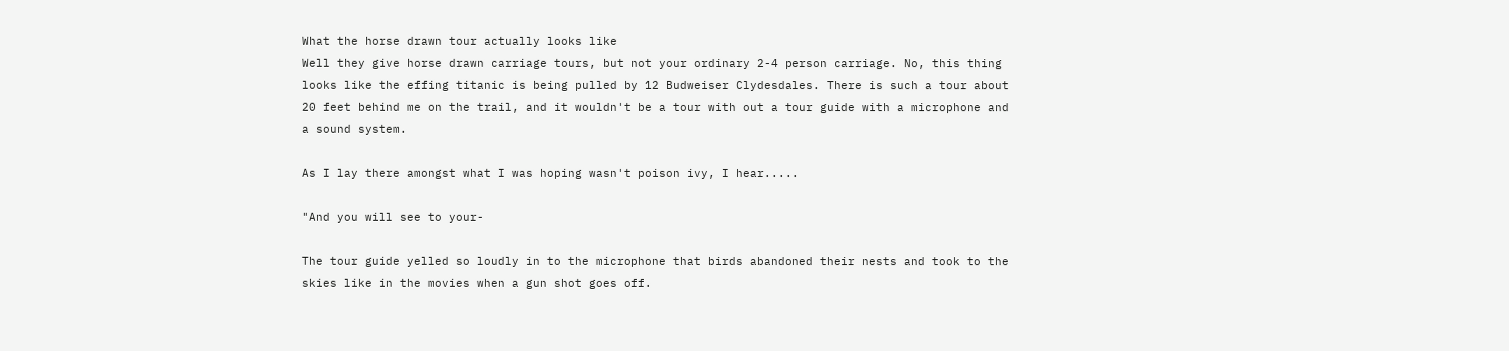What the horse drawn tour actually looks like
Well they give horse drawn carriage tours, but not your ordinary 2-4 person carriage. No, this thing looks like the effing titanic is being pulled by 12 Budweiser Clydesdales. There is such a tour about 20 feet behind me on the trail, and it wouldn't be a tour with out a tour guide with a microphone and a sound system.

As I lay there amongst what I was hoping wasn't poison ivy, I hear.....

"And you will see to your-

The tour guide yelled so loudly in to the microphone that birds abandoned their nests and took to the skies like in the movies when a gun shot goes off.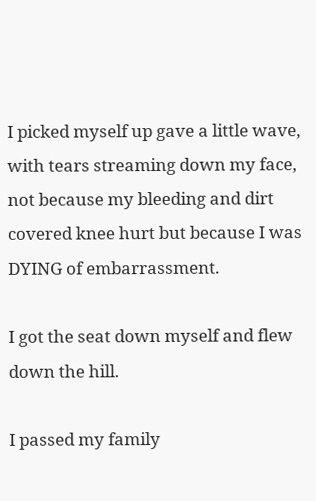I picked myself up gave a little wave, with tears streaming down my face, not because my bleeding and dirt covered knee hurt but because I was DYING of embarrassment.

I got the seat down myself and flew down the hill.

I passed my family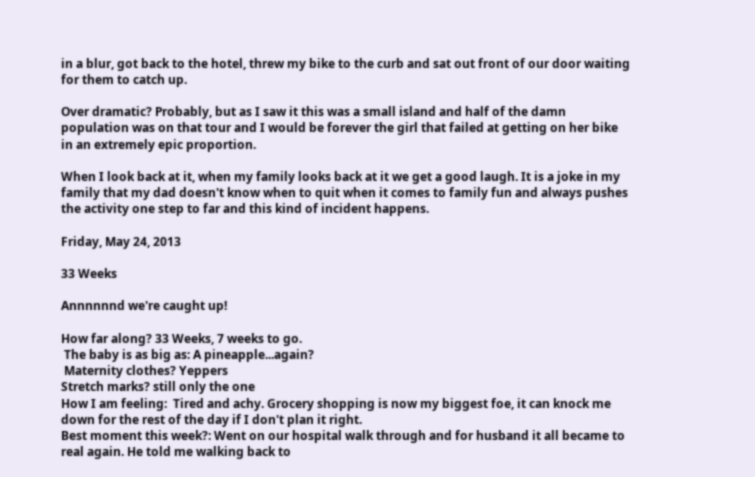in a blur, got back to the hotel, threw my bike to the curb and sat out front of our door waiting for them to catch up.

Over dramatic? Probably, but as I saw it this was a small island and half of the damn population was on that tour and I would be forever the girl that failed at getting on her bike in an extremely epic proportion.

When I look back at it, when my family looks back at it we get a good laugh. It is a joke in my family that my dad doesn't know when to quit when it comes to family fun and always pushes the activity one step to far and this kind of incident happens.

Friday, May 24, 2013

33 Weeks

Annnnnnd we're caught up!

How far along? 33 Weeks, 7 weeks to go.
 The baby is as big as: A pineapple...again?
 Maternity clothes? Yeppers
Stretch marks? still only the one
How I am feeling:  Tired and achy. Grocery shopping is now my biggest foe, it can knock me down for the rest of the day if I don't plan it right.
Best moment this week?: Went on our hospital walk through and for husband it all became to real again. He told me walking back to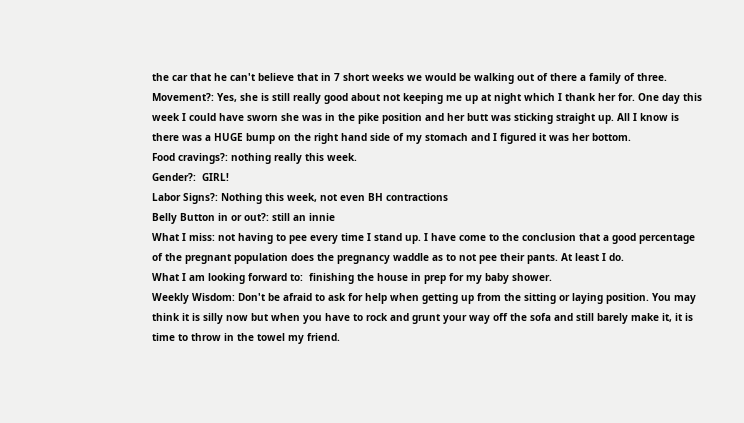the car that he can't believe that in 7 short weeks we would be walking out of there a family of three.
Movement?: Yes, she is still really good about not keeping me up at night which I thank her for. One day this week I could have sworn she was in the pike position and her butt was sticking straight up. All I know is there was a HUGE bump on the right hand side of my stomach and I figured it was her bottom.
Food cravings?: nothing really this week.
Gender?:  GIRL!
Labor Signs?: Nothing this week, not even BH contractions
Belly Button in or out?: still an innie
What I miss: not having to pee every time I stand up. I have come to the conclusion that a good percentage of the pregnant population does the pregnancy waddle as to not pee their pants. At least I do.
What I am looking forward to:  finishing the house in prep for my baby shower.
Weekly Wisdom: Don't be afraid to ask for help when getting up from the sitting or laying position. You may think it is silly now but when you have to rock and grunt your way off the sofa and still barely make it, it is time to throw in the towel my friend.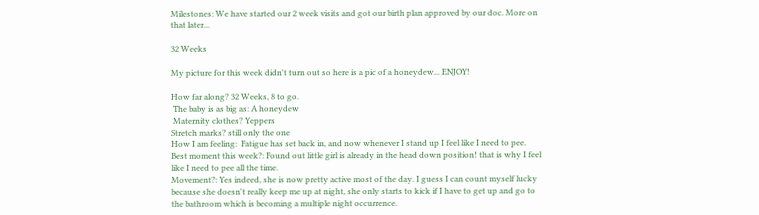Milestones: We have started our 2 week visits and got our birth plan approved by our doc. More on that later...

32 Weeks

My picture for this week didn't turn out so here is a pic of a honeydew... ENJOY!

How far along? 32 Weeks, 8 to go.
 The baby is as big as: A honeydew
 Maternity clothes? Yeppers
Stretch marks? still only the one
How I am feeling:  Fatigue has set back in, and now whenever I stand up I feel like I need to pee.
Best moment this week?: Found out little girl is already in the head down position! that is why I feel like I need to pee all the time.
Movement?: Yes indeed, she is now pretty active most of the day. I guess I can count myself lucky because she doesn't really keep me up at night, she only starts to kick if I have to get up and go to the bathroom which is becoming a multiple night occurrence.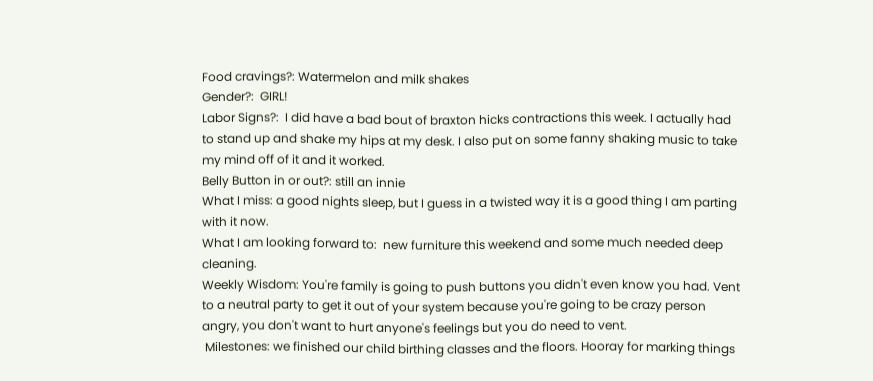Food cravings?: Watermelon and milk shakes
Gender?:  GIRL!
Labor Signs?:  I did have a bad bout of braxton hicks contractions this week. I actually had to stand up and shake my hips at my desk. I also put on some fanny shaking music to take my mind off of it and it worked.
Belly Button in or out?: still an innie
What I miss: a good nights sleep, but I guess in a twisted way it is a good thing I am parting with it now.
What I am looking forward to:  new furniture this weekend and some much needed deep cleaning.
Weekly Wisdom: You're family is going to push buttons you didn't even know you had. Vent to a neutral party to get it out of your system because you're going to be crazy person angry, you don't want to hurt anyone's feelings but you do need to vent.
 Milestones: we finished our child birthing classes and the floors. Hooray for marking things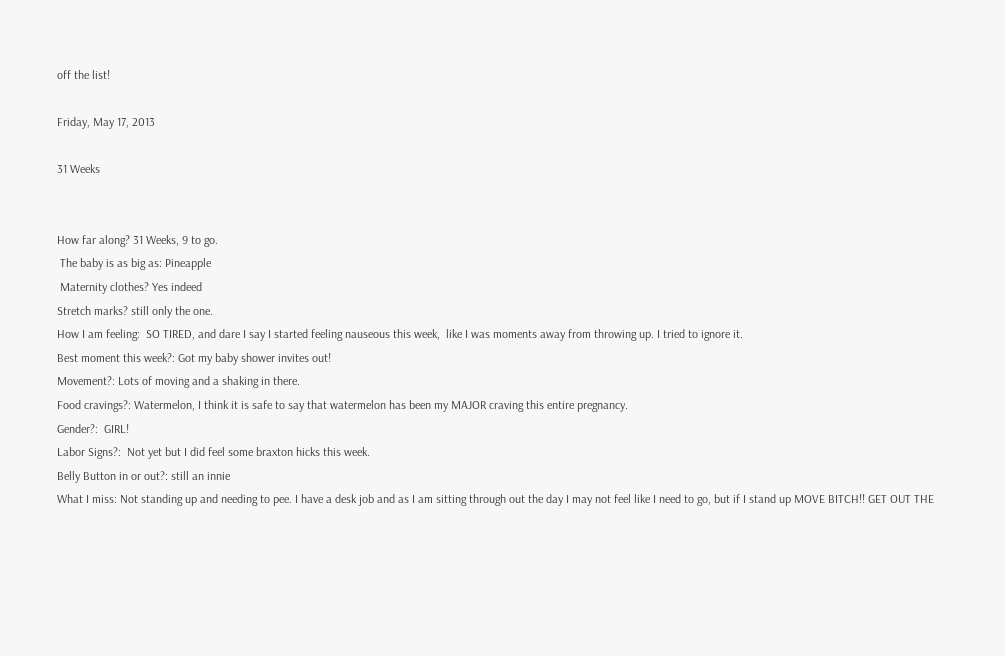off the list!

Friday, May 17, 2013

31 Weeks


How far along? 31 Weeks, 9 to go.
 The baby is as big as: Pineapple
 Maternity clothes? Yes indeed
Stretch marks? still only the one.
How I am feeling:  SO TIRED, and dare I say I started feeling nauseous this week,  like I was moments away from throwing up. I tried to ignore it.
Best moment this week?: Got my baby shower invites out!
Movement?: Lots of moving and a shaking in there.
Food cravings?: Watermelon, I think it is safe to say that watermelon has been my MAJOR craving this entire pregnancy.
Gender?:  GIRL!
Labor Signs?:  Not yet but I did feel some braxton hicks this week.
Belly Button in or out?: still an innie
What I miss: Not standing up and needing to pee. I have a desk job and as I am sitting through out the day I may not feel like I need to go, but if I stand up MOVE BITCH!! GET OUT THE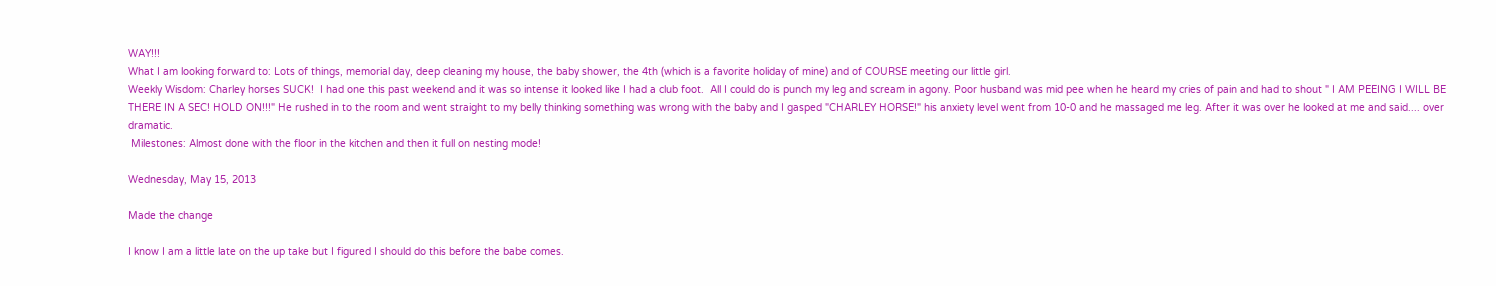WAY!!!
What I am looking forward to: Lots of things, memorial day, deep cleaning my house, the baby shower, the 4th (which is a favorite holiday of mine) and of COURSE meeting our little girl.
Weekly Wisdom: Charley horses SUCK!  I had one this past weekend and it was so intense it looked like I had a club foot.  All I could do is punch my leg and scream in agony. Poor husband was mid pee when he heard my cries of pain and had to shout " I AM PEEING I WILL BE THERE IN A SEC! HOLD ON!!!" He rushed in to the room and went straight to my belly thinking something was wrong with the baby and I gasped "CHARLEY HORSE!" his anxiety level went from 10-0 and he massaged me leg. After it was over he looked at me and said.... over dramatic.
 Milestones: Almost done with the floor in the kitchen and then it full on nesting mode!

Wednesday, May 15, 2013

Made the change

I know I am a little late on the up take but I figured I should do this before the babe comes.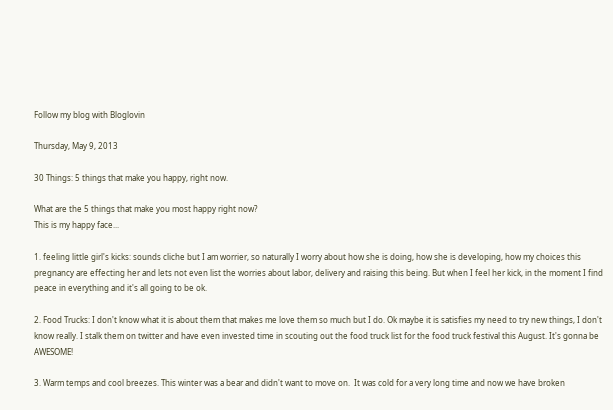Follow my blog with Bloglovin

Thursday, May 9, 2013

30 Things: 5 things that make you happy, right now.

What are the 5 things that make you most happy right now?
This is my happy face...

1. feeling little girl's kicks: sounds cliche but I am worrier, so naturally I worry about how she is doing, how she is developing, how my choices this pregnancy are effecting her and lets not even list the worries about labor, delivery and raising this being. But when I feel her kick, in the moment I find peace in everything and it's all going to be ok.

2. Food Trucks: I don't know what it is about them that makes me love them so much but I do. Ok maybe it is satisfies my need to try new things, I don't know really. I stalk them on twitter and have even invested time in scouting out the food truck list for the food truck festival this August. It's gonna be AWESOME!

3. Warm temps and cool breezes. This winter was a bear and didn't want to move on.  It was cold for a very long time and now we have broken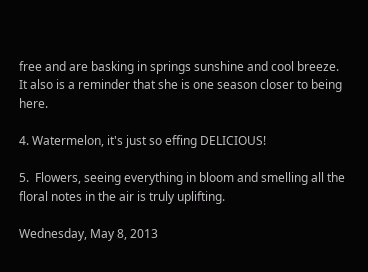free and are basking in springs sunshine and cool breeze. It also is a reminder that she is one season closer to being here.

4. Watermelon, it's just so effing DELICIOUS!

5.  Flowers, seeing everything in bloom and smelling all the floral notes in the air is truly uplifting.

Wednesday, May 8, 2013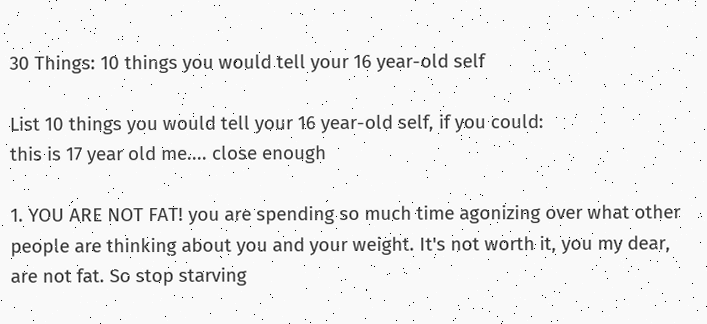30 Things: 10 things you would tell your 16 year-old self

List 10 things you would tell your 16 year-old self, if you could:
this is 17 year old me.... close enough

1. YOU ARE NOT FAT! you are spending so much time agonizing over what other people are thinking about you and your weight. It's not worth it, you my dear, are not fat. So stop starving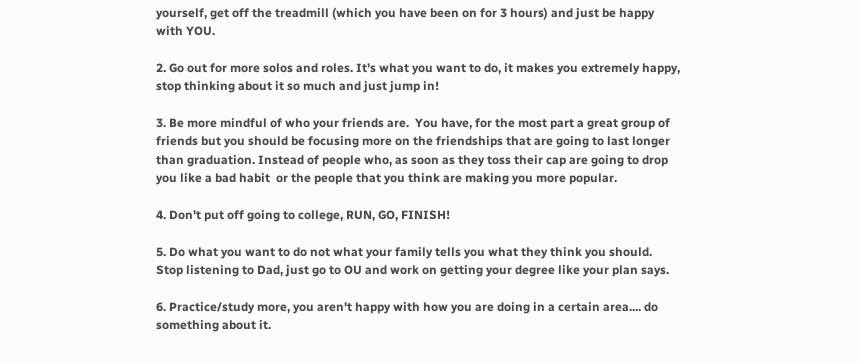yourself, get off the treadmill (which you have been on for 3 hours) and just be happy with YOU.

2. Go out for more solos and roles. It's what you want to do, it makes you extremely happy, stop thinking about it so much and just jump in!

3. Be more mindful of who your friends are.  You have, for the most part a great group of friends but you should be focusing more on the friendships that are going to last longer than graduation. Instead of people who, as soon as they toss their cap are going to drop you like a bad habit  or the people that you think are making you more popular.

4. Don't put off going to college, RUN, GO, FINISH!

5. Do what you want to do not what your family tells you what they think you should.  Stop listening to Dad, just go to OU and work on getting your degree like your plan says.

6. Practice/study more, you aren't happy with how you are doing in a certain area.... do something about it.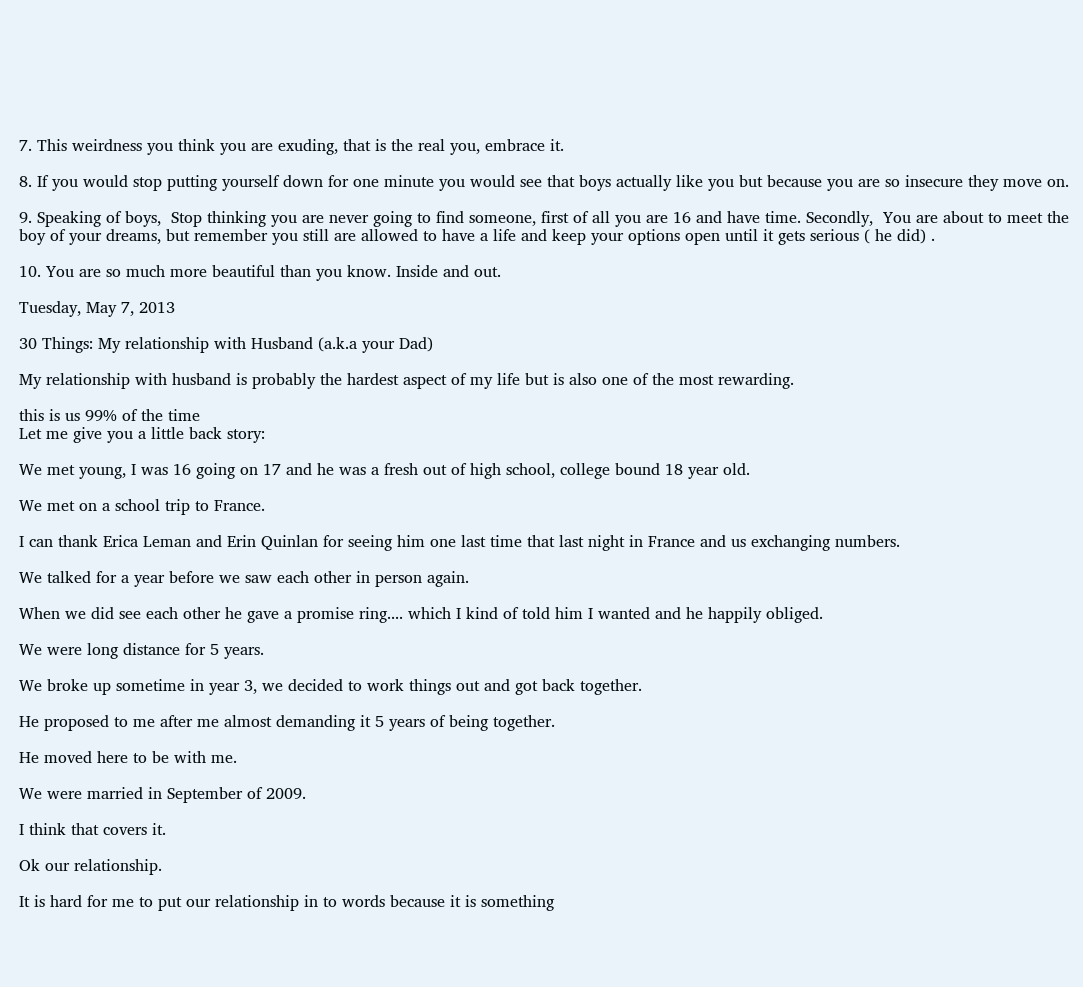7. This weirdness you think you are exuding, that is the real you, embrace it.

8. If you would stop putting yourself down for one minute you would see that boys actually like you but because you are so insecure they move on.

9. Speaking of boys,  Stop thinking you are never going to find someone, first of all you are 16 and have time. Secondly,  You are about to meet the boy of your dreams, but remember you still are allowed to have a life and keep your options open until it gets serious ( he did) .

10. You are so much more beautiful than you know. Inside and out.

Tuesday, May 7, 2013

30 Things: My relationship with Husband (a.k.a your Dad)

My relationship with husband is probably the hardest aspect of my life but is also one of the most rewarding.

this is us 99% of the time
Let me give you a little back story:

We met young, I was 16 going on 17 and he was a fresh out of high school, college bound 18 year old.

We met on a school trip to France.

I can thank Erica Leman and Erin Quinlan for seeing him one last time that last night in France and us exchanging numbers.

We talked for a year before we saw each other in person again.

When we did see each other he gave a promise ring.... which I kind of told him I wanted and he happily obliged.

We were long distance for 5 years.

We broke up sometime in year 3, we decided to work things out and got back together.

He proposed to me after me almost demanding it 5 years of being together.

He moved here to be with me.

We were married in September of 2009.

I think that covers it.

Ok our relationship.

It is hard for me to put our relationship in to words because it is something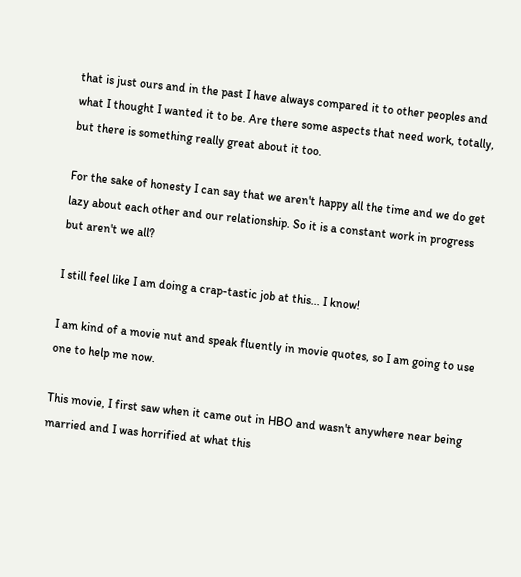that is just ours and in the past I have always compared it to other peoples and what I thought I wanted it to be. Are there some aspects that need work, totally, but there is something really great about it too.

For the sake of honesty I can say that we aren't happy all the time and we do get lazy about each other and our relationship. So it is a constant work in progress but aren't we all?

I still feel like I am doing a crap-tastic job at this... I know!

I am kind of a movie nut and speak fluently in movie quotes, so I am going to use one to help me now.

This movie, I first saw when it came out in HBO and wasn't anywhere near being married and I was horrified at what this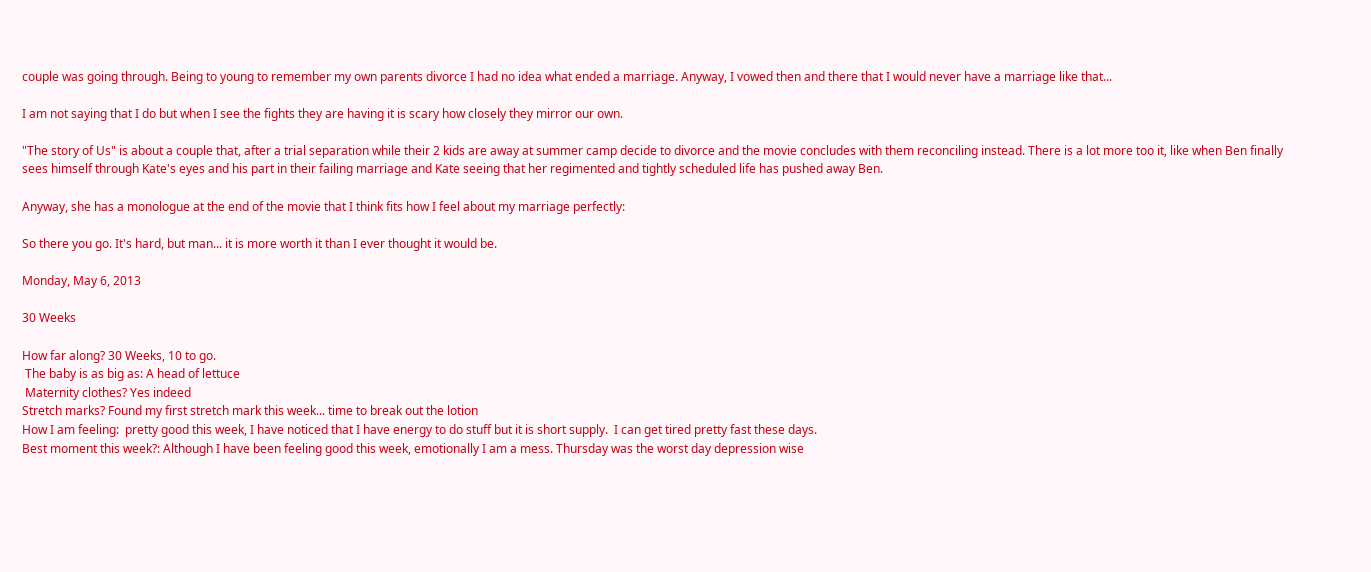couple was going through. Being to young to remember my own parents divorce I had no idea what ended a marriage. Anyway, I vowed then and there that I would never have a marriage like that...

I am not saying that I do but when I see the fights they are having it is scary how closely they mirror our own.

"The story of Us" is about a couple that, after a trial separation while their 2 kids are away at summer camp decide to divorce and the movie concludes with them reconciling instead. There is a lot more too it, like when Ben finally sees himself through Kate's eyes and his part in their failing marriage and Kate seeing that her regimented and tightly scheduled life has pushed away Ben.

Anyway, she has a monologue at the end of the movie that I think fits how I feel about my marriage perfectly:

So there you go. It's hard, but man... it is more worth it than I ever thought it would be.

Monday, May 6, 2013

30 Weeks

How far along? 30 Weeks, 10 to go.
 The baby is as big as: A head of lettuce
 Maternity clothes? Yes indeed
Stretch marks? Found my first stretch mark this week... time to break out the lotion
How I am feeling:  pretty good this week, I have noticed that I have energy to do stuff but it is short supply.  I can get tired pretty fast these days.
Best moment this week?: Although I have been feeling good this week, emotionally I am a mess. Thursday was the worst day depression wise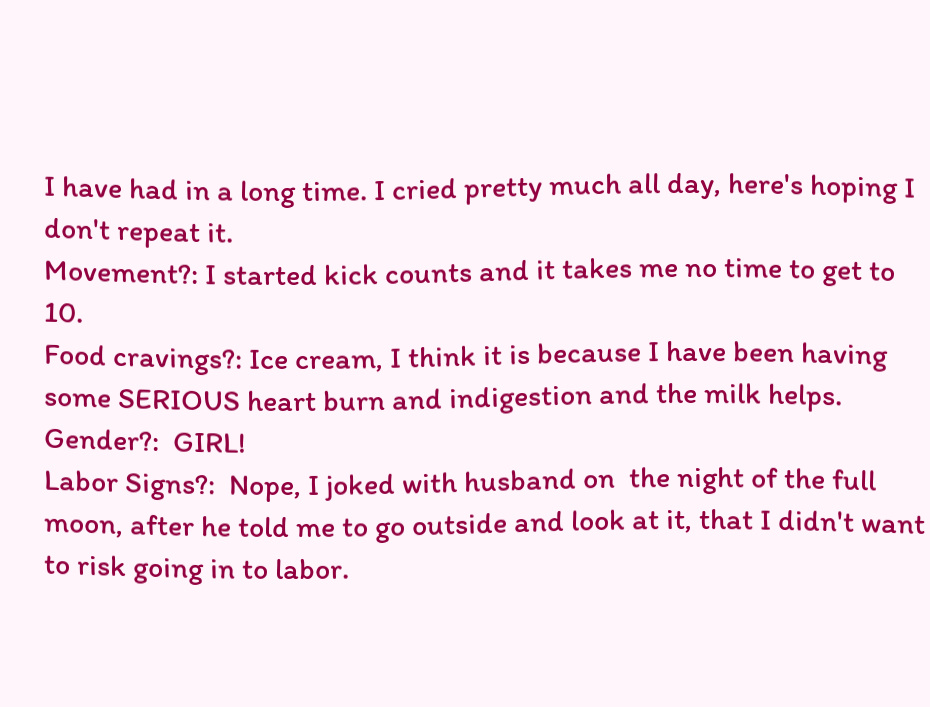I have had in a long time. I cried pretty much all day, here's hoping I don't repeat it.
Movement?: I started kick counts and it takes me no time to get to 10.
Food cravings?: Ice cream, I think it is because I have been having some SERIOUS heart burn and indigestion and the milk helps.
Gender?:  GIRL!
Labor Signs?:  Nope, I joked with husband on  the night of the full moon, after he told me to go outside and look at it, that I didn't want to risk going in to labor.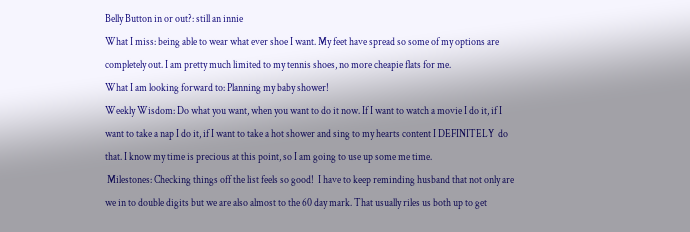Belly Button in or out?: still an innie
What I miss: being able to wear what ever shoe I want. My feet have spread so some of my options are completely out. I am pretty much limited to my tennis shoes, no more cheapie flats for me.
What I am looking forward to: Planning my baby shower!
Weekly Wisdom: Do what you want, when you want to do it now. If I want to watch a movie I do it, if I want to take a nap I do it, if I want to take a hot shower and sing to my hearts content I DEFINITELY  do that. I know my time is precious at this point, so I am going to use up some me time.
 Milestones: Checking things off the list feels so good!  I have to keep reminding husband that not only are we in to double digits but we are also almost to the 60 day mark. That usually riles us both up to get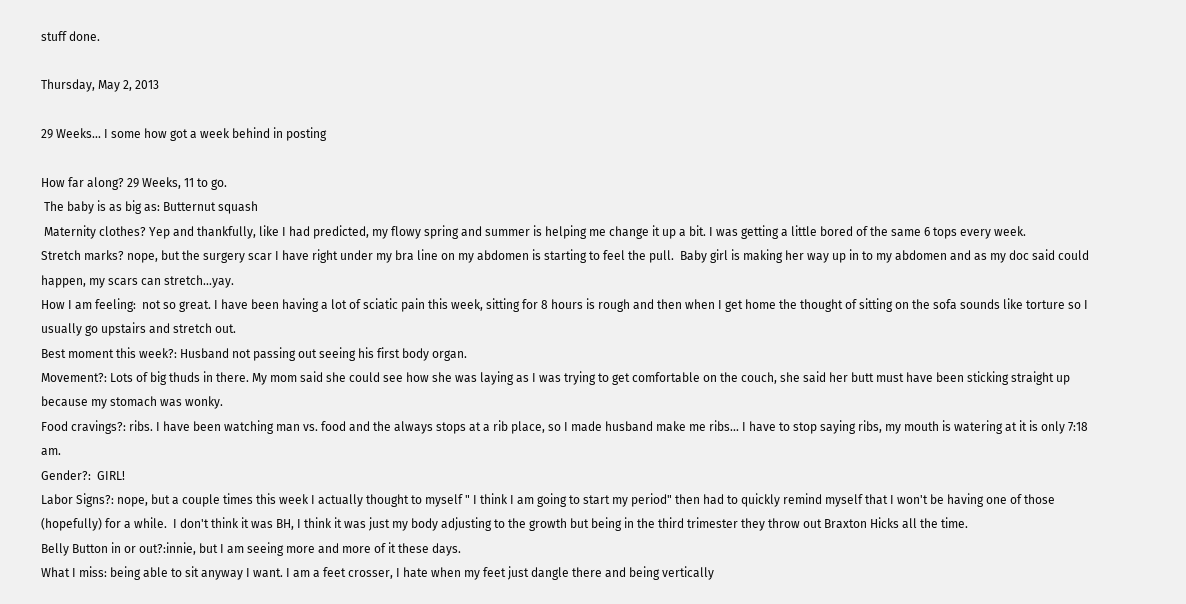stuff done.

Thursday, May 2, 2013

29 Weeks... I some how got a week behind in posting

How far along? 29 Weeks, 11 to go.
 The baby is as big as: Butternut squash
 Maternity clothes? Yep and thankfully, like I had predicted, my flowy spring and summer is helping me change it up a bit. I was getting a little bored of the same 6 tops every week.
Stretch marks? nope, but the surgery scar I have right under my bra line on my abdomen is starting to feel the pull.  Baby girl is making her way up in to my abdomen and as my doc said could happen, my scars can stretch...yay.
How I am feeling:  not so great. I have been having a lot of sciatic pain this week, sitting for 8 hours is rough and then when I get home the thought of sitting on the sofa sounds like torture so I usually go upstairs and stretch out.
Best moment this week?: Husband not passing out seeing his first body organ.
Movement?: Lots of big thuds in there. My mom said she could see how she was laying as I was trying to get comfortable on the couch, she said her butt must have been sticking straight up because my stomach was wonky.
Food cravings?: ribs. I have been watching man vs. food and the always stops at a rib place, so I made husband make me ribs... I have to stop saying ribs, my mouth is watering at it is only 7:18 am.
Gender?:  GIRL!
Labor Signs?: nope, but a couple times this week I actually thought to myself " I think I am going to start my period" then had to quickly remind myself that I won't be having one of those (hopefully) for a while.  I don't think it was BH, I think it was just my body adjusting to the growth but being in the third trimester they throw out Braxton Hicks all the time.
Belly Button in or out?:innie, but I am seeing more and more of it these days.
What I miss: being able to sit anyway I want. I am a feet crosser, I hate when my feet just dangle there and being vertically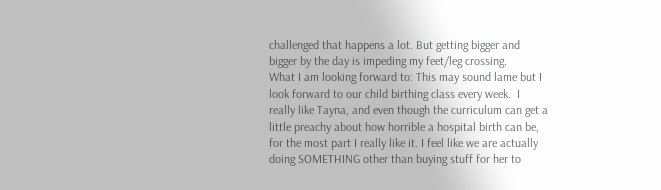challenged that happens a lot. But getting bigger and bigger by the day is impeding my feet/leg crossing.
What I am looking forward to: This may sound lame but I look forward to our child birthing class every week.  I really like Tayna, and even though the curriculum can get a little preachy about how horrible a hospital birth can be, for the most part I really like it. I feel like we are actually doing SOMETHING other than buying stuff for her to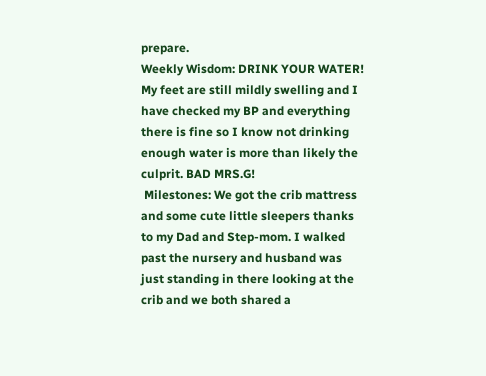prepare.
Weekly Wisdom: DRINK YOUR WATER! My feet are still mildly swelling and I have checked my BP and everything there is fine so I know not drinking enough water is more than likely the culprit. BAD MRS.G!
 Milestones: We got the crib mattress and some cute little sleepers thanks to my Dad and Step-mom. I walked past the nursery and husband was just standing in there looking at the crib and we both shared a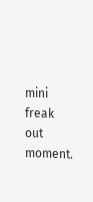mini freak out moment.